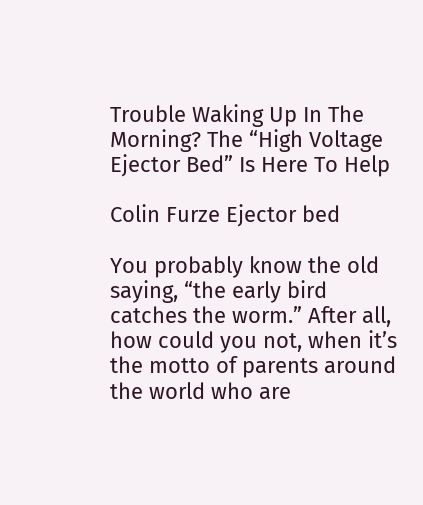Trouble Waking Up In The Morning? The “High Voltage Ejector Bed” Is Here To Help

Colin Furze Ejector bed

You probably know the old saying, “the early bird catches the worm.” After all, how could you not, when it’s the motto of parents around the world who are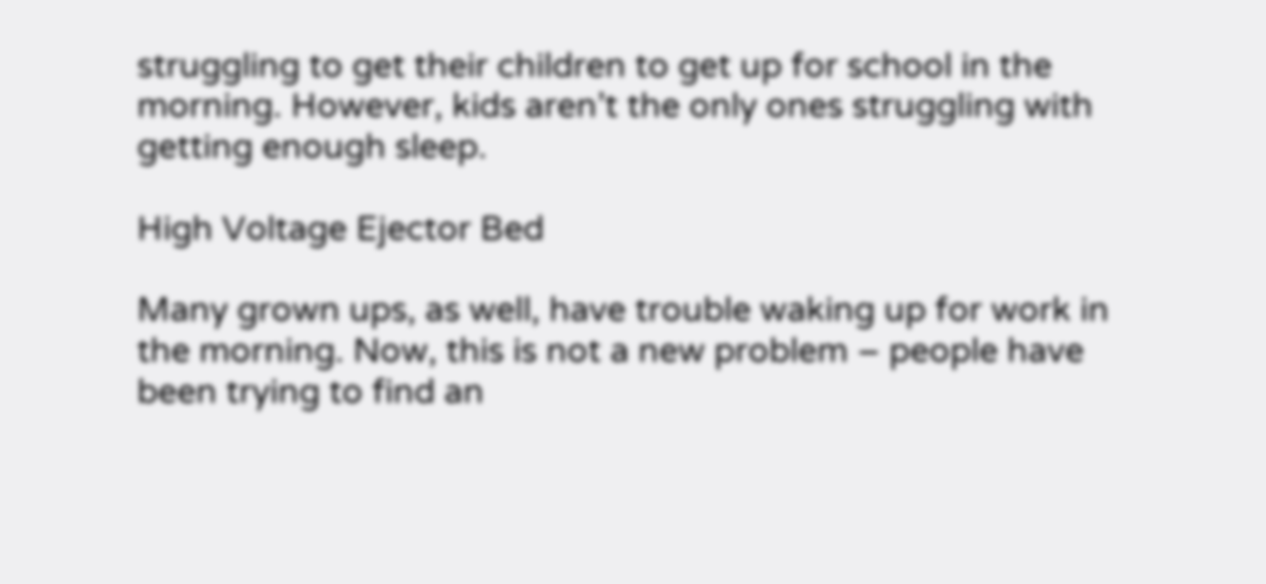struggling to get their children to get up for school in the morning. However, kids aren’t the only ones struggling with getting enough sleep.

High Voltage Ejector Bed

Many grown ups, as well, have trouble waking up for work in the morning. Now, this is not a new problem – people have been trying to find an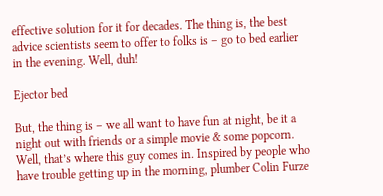effective solution for it for decades. The thing is, the best advice scientists seem to offer to folks is – go to bed earlier in the evening. Well, duh!

Ejector bed

But, the thing is – we all want to have fun at night, be it a night out with friends or a simple movie & some popcorn. Well, that’s where this guy comes in. Inspired by people who have trouble getting up in the morning, plumber Colin Furze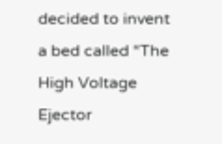decided to invent a bed called “The High Voltage Ejector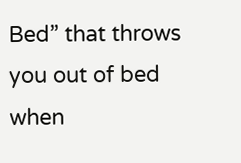Bed” that throws you out of bed when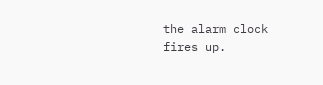the alarm clock fires up.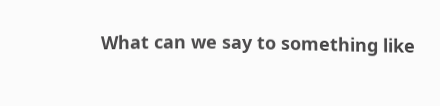What can we say to something like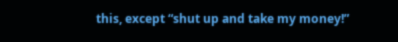this, except “shut up and take my money!”